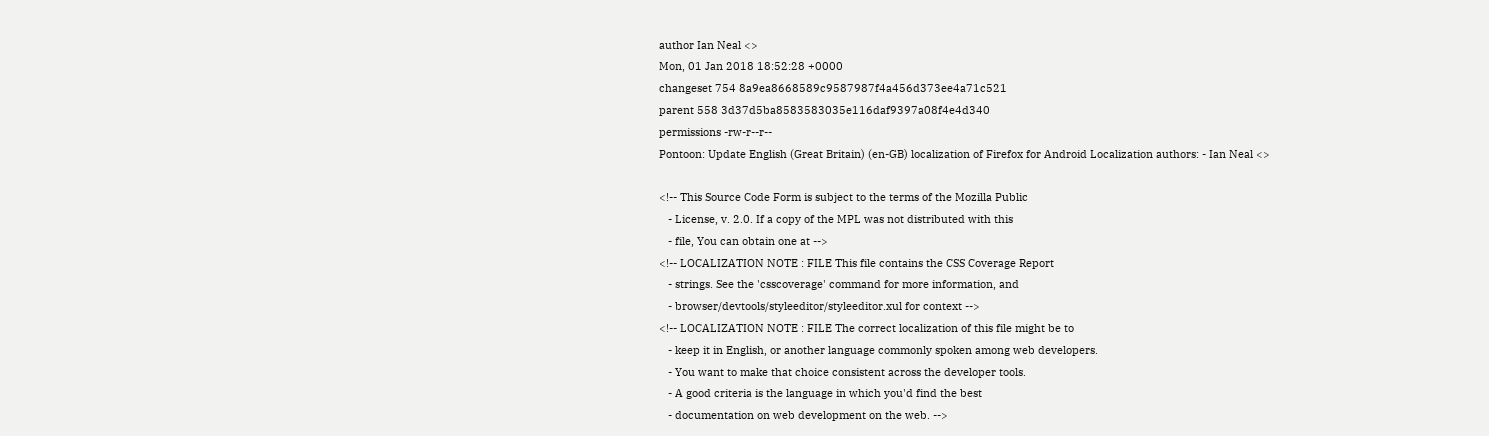author Ian Neal <>
Mon, 01 Jan 2018 18:52:28 +0000
changeset 754 8a9ea8668589c9587987f4a456d373ee4a71c521
parent 558 3d37d5ba8583583035e116daf9397a08f4e4d340
permissions -rw-r--r--
Pontoon: Update English (Great Britain) (en-GB) localization of Firefox for Android Localization authors: - Ian Neal <>

<!-- This Source Code Form is subject to the terms of the Mozilla Public
   - License, v. 2.0. If a copy of the MPL was not distributed with this
   - file, You can obtain one at -->
<!-- LOCALIZATION NOTE : FILE This file contains the CSS Coverage Report
   - strings. See the 'csscoverage' command for more information, and
   - browser/devtools/styleeditor/styleeditor.xul for context -->
<!-- LOCALIZATION NOTE : FILE The correct localization of this file might be to
   - keep it in English, or another language commonly spoken among web developers.
   - You want to make that choice consistent across the developer tools.
   - A good criteria is the language in which you'd find the best
   - documentation on web development on the web. -->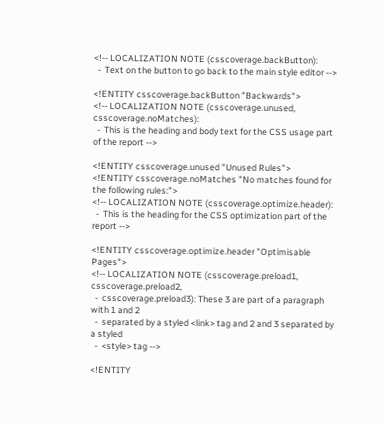<!-- LOCALIZATION NOTE (csscoverage.backButton):
  -  Text on the button to go back to the main style editor -->

<!ENTITY csscoverage.backButton "Backwards">
<!-- LOCALIZATION NOTE (csscoverage.unused, csscoverage.noMatches):
  -  This is the heading and body text for the CSS usage part of the report -->

<!ENTITY csscoverage.unused "Unused Rules">
<!ENTITY csscoverage.noMatches "No matches found for the following rules:">
<!-- LOCALIZATION NOTE (csscoverage.optimize.header):
  -  This is the heading for the CSS optimization part of the report -->

<!ENTITY csscoverage.optimize.header "Optimisable Pages">
<!-- LOCALIZATION NOTE (csscoverage.preload1, csscoverage.preload2,
  -  csscoverage.preload3): These 3 are part of a paragraph with 1 and 2
  -  separated by a styled <link> tag and 2 and 3 separated by a styled
  -  <style> tag -->

<!ENTITY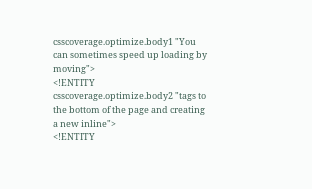csscoverage.optimize.body1 "You can sometimes speed up loading by moving">
<!ENTITY csscoverage.optimize.body2 "tags to the bottom of the page and creating a new inline">
<!ENTITY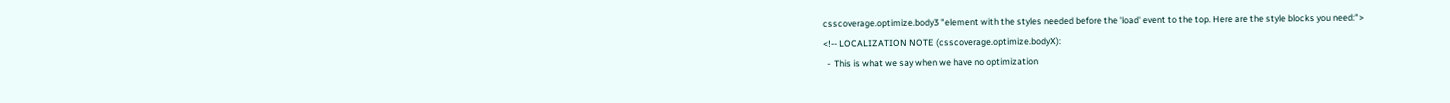csscoverage.optimize.body3 "element with the styles needed before the 'load' event to the top. Here are the style blocks you need:">
<!-- LOCALIZATION NOTE (csscoverage.optimize.bodyX):
  -  This is what we say when we have no optimization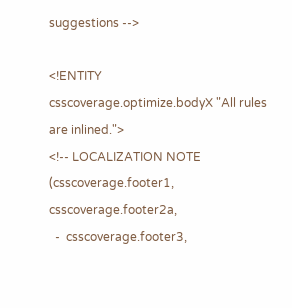suggestions -->

<!ENTITY csscoverage.optimize.bodyX "All rules are inlined.">
<!-- LOCALIZATION NOTE (csscoverage.footer1, csscoverage.footer2a,
  -  csscoverage.footer3,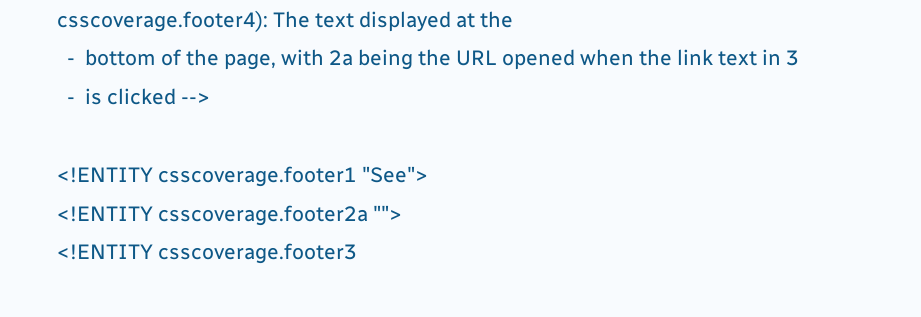csscoverage.footer4): The text displayed at the
  -  bottom of the page, with 2a being the URL opened when the link text in 3
  -  is clicked -->

<!ENTITY csscoverage.footer1 "See">
<!ENTITY csscoverage.footer2a "">
<!ENTITY csscoverage.footer3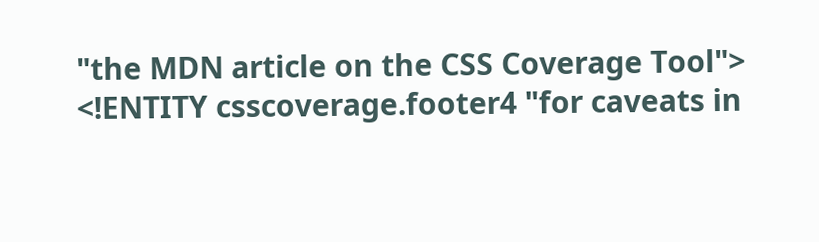"the MDN article on the CSS Coverage Tool">
<!ENTITY csscoverage.footer4 "for caveats in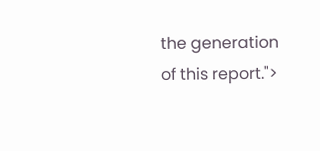the generation of this report.">